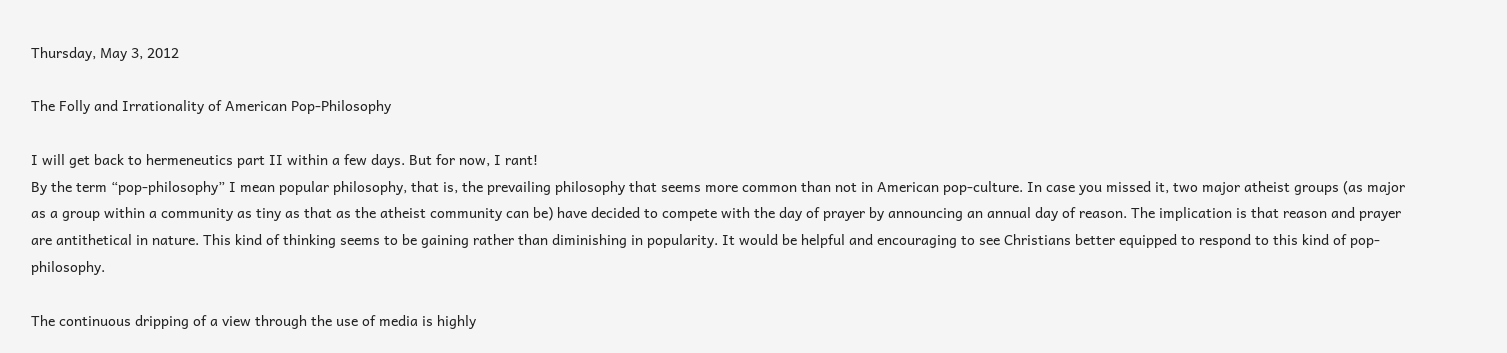Thursday, May 3, 2012

The Folly and Irrationality of American Pop-Philosophy

I will get back to hermeneutics part II within a few days. But for now, I rant!
By the term “pop-philosophy” I mean popular philosophy, that is, the prevailing philosophy that seems more common than not in American pop-culture. In case you missed it, two major atheist groups (as major as a group within a community as tiny as that as the atheist community can be) have decided to compete with the day of prayer by announcing an annual day of reason. The implication is that reason and prayer are antithetical in nature. This kind of thinking seems to be gaining rather than diminishing in popularity. It would be helpful and encouraging to see Christians better equipped to respond to this kind of pop-philosophy.

The continuous dripping of a view through the use of media is highly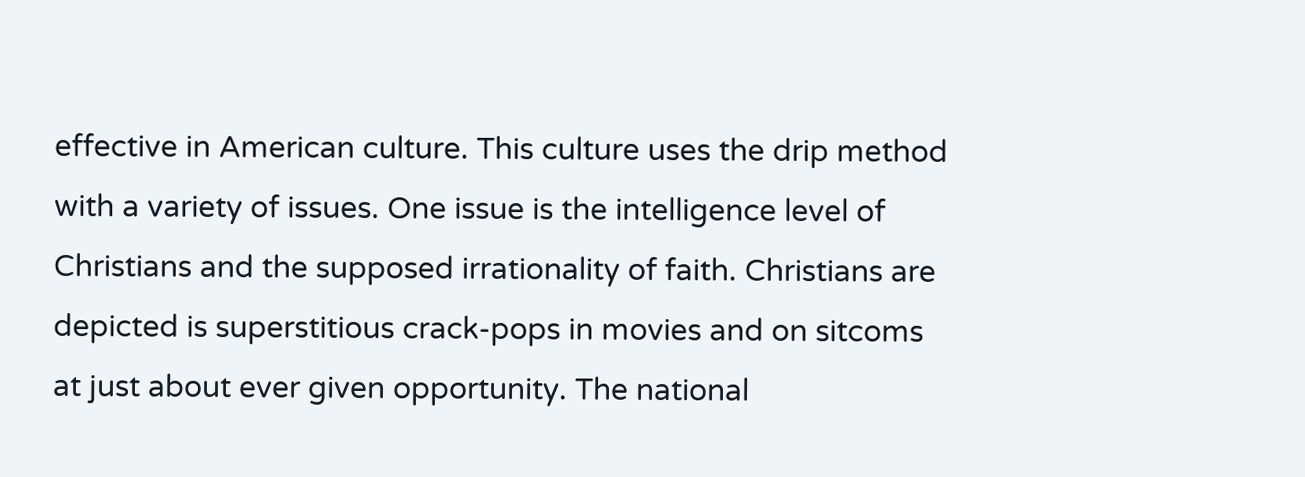effective in American culture. This culture uses the drip method with a variety of issues. One issue is the intelligence level of Christians and the supposed irrationality of faith. Christians are depicted is superstitious crack-pops in movies and on sitcoms at just about ever given opportunity. The national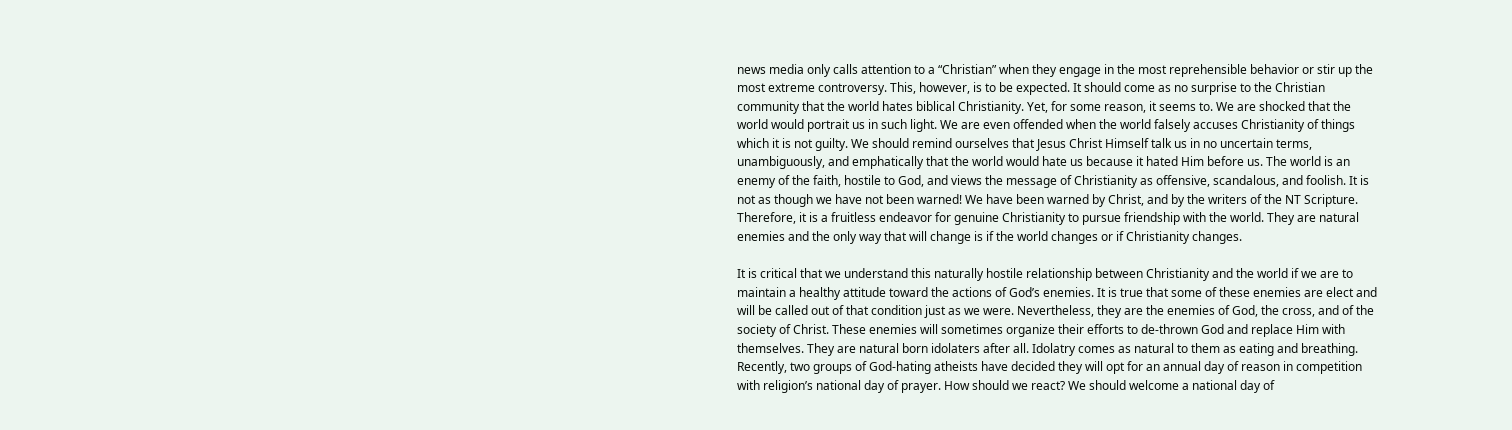news media only calls attention to a “Christian” when they engage in the most reprehensible behavior or stir up the most extreme controversy. This, however, is to be expected. It should come as no surprise to the Christian community that the world hates biblical Christianity. Yet, for some reason, it seems to. We are shocked that the world would portrait us in such light. We are even offended when the world falsely accuses Christianity of things which it is not guilty. We should remind ourselves that Jesus Christ Himself talk us in no uncertain terms, unambiguously, and emphatically that the world would hate us because it hated Him before us. The world is an enemy of the faith, hostile to God, and views the message of Christianity as offensive, scandalous, and foolish. It is not as though we have not been warned! We have been warned by Christ, and by the writers of the NT Scripture. Therefore, it is a fruitless endeavor for genuine Christianity to pursue friendship with the world. They are natural enemies and the only way that will change is if the world changes or if Christianity changes.

It is critical that we understand this naturally hostile relationship between Christianity and the world if we are to maintain a healthy attitude toward the actions of God’s enemies. It is true that some of these enemies are elect and will be called out of that condition just as we were. Nevertheless, they are the enemies of God, the cross, and of the society of Christ. These enemies will sometimes organize their efforts to de-thrown God and replace Him with themselves. They are natural born idolaters after all. Idolatry comes as natural to them as eating and breathing. Recently, two groups of God-hating atheists have decided they will opt for an annual day of reason in competition with religion’s national day of prayer. How should we react? We should welcome a national day of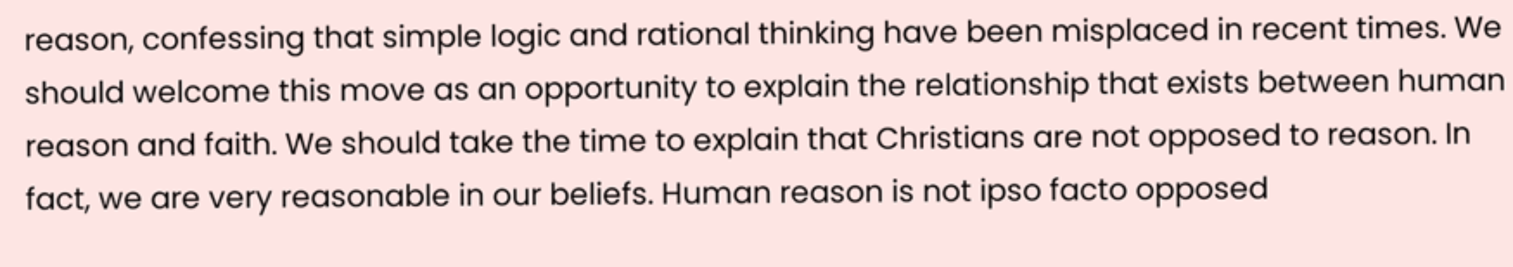reason, confessing that simple logic and rational thinking have been misplaced in recent times. We should welcome this move as an opportunity to explain the relationship that exists between human reason and faith. We should take the time to explain that Christians are not opposed to reason. In fact, we are very reasonable in our beliefs. Human reason is not ipso facto opposed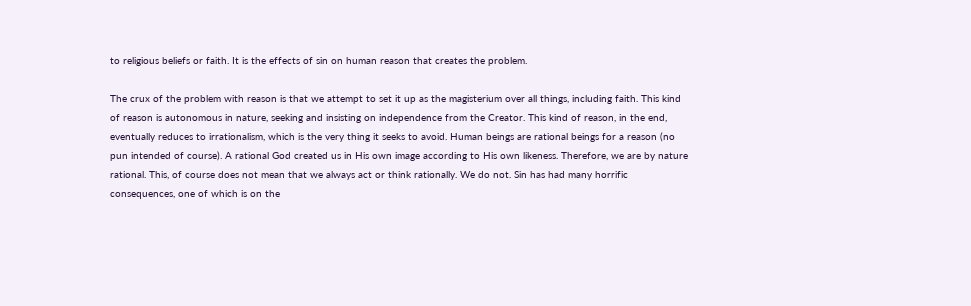to religious beliefs or faith. It is the effects of sin on human reason that creates the problem.

The crux of the problem with reason is that we attempt to set it up as the magisterium over all things, including faith. This kind of reason is autonomous in nature, seeking and insisting on independence from the Creator. This kind of reason, in the end, eventually reduces to irrationalism, which is the very thing it seeks to avoid. Human beings are rational beings for a reason (no pun intended of course). A rational God created us in His own image according to His own likeness. Therefore, we are by nature rational. This, of course does not mean that we always act or think rationally. We do not. Sin has had many horrific consequences, one of which is on the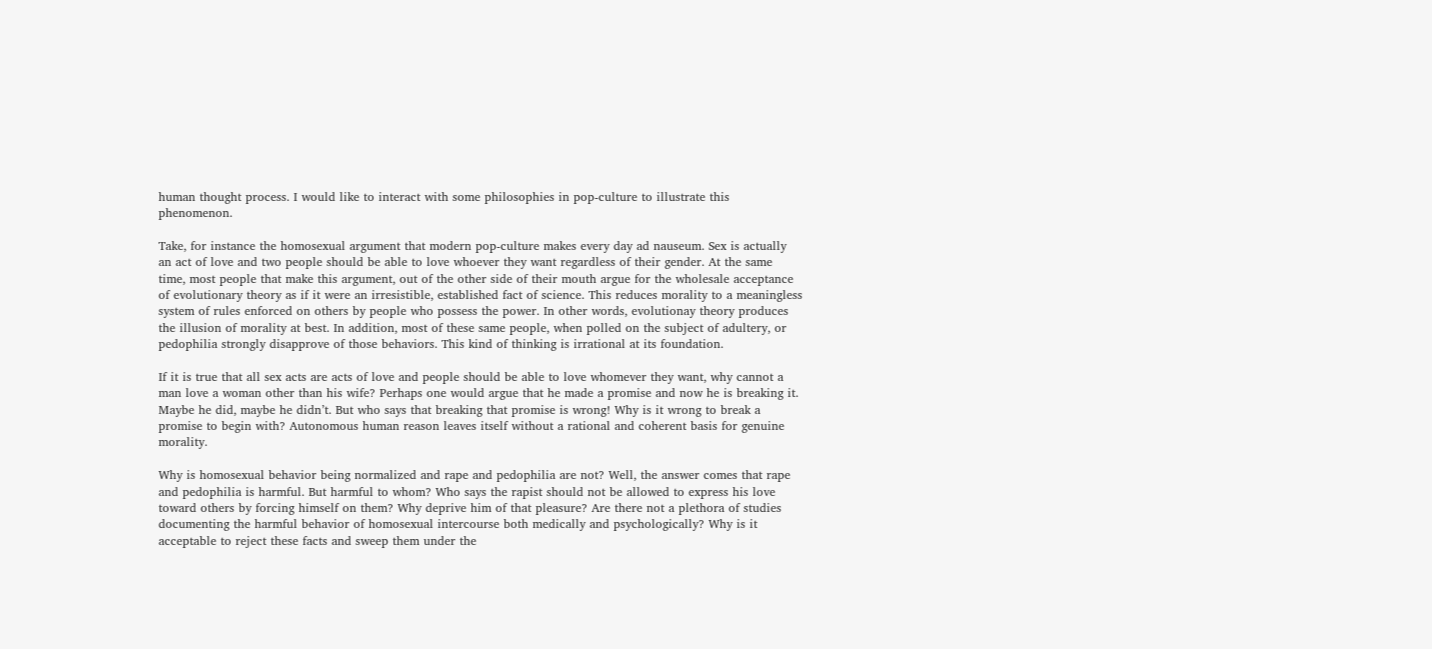human thought process. I would like to interact with some philosophies in pop-culture to illustrate this phenomenon.

Take, for instance the homosexual argument that modern pop-culture makes every day ad nauseum. Sex is actually an act of love and two people should be able to love whoever they want regardless of their gender. At the same time, most people that make this argument, out of the other side of their mouth argue for the wholesale acceptance of evolutionary theory as if it were an irresistible, established fact of science. This reduces morality to a meaningless system of rules enforced on others by people who possess the power. In other words, evolutionay theory produces the illusion of morality at best. In addition, most of these same people, when polled on the subject of adultery, or pedophilia strongly disapprove of those behaviors. This kind of thinking is irrational at its foundation.

If it is true that all sex acts are acts of love and people should be able to love whomever they want, why cannot a man love a woman other than his wife? Perhaps one would argue that he made a promise and now he is breaking it. Maybe he did, maybe he didn’t. But who says that breaking that promise is wrong! Why is it wrong to break a promise to begin with? Autonomous human reason leaves itself without a rational and coherent basis for genuine morality.

Why is homosexual behavior being normalized and rape and pedophilia are not? Well, the answer comes that rape and pedophilia is harmful. But harmful to whom? Who says the rapist should not be allowed to express his love toward others by forcing himself on them? Why deprive him of that pleasure? Are there not a plethora of studies documenting the harmful behavior of homosexual intercourse both medically and psychologically? Why is it acceptable to reject these facts and sweep them under the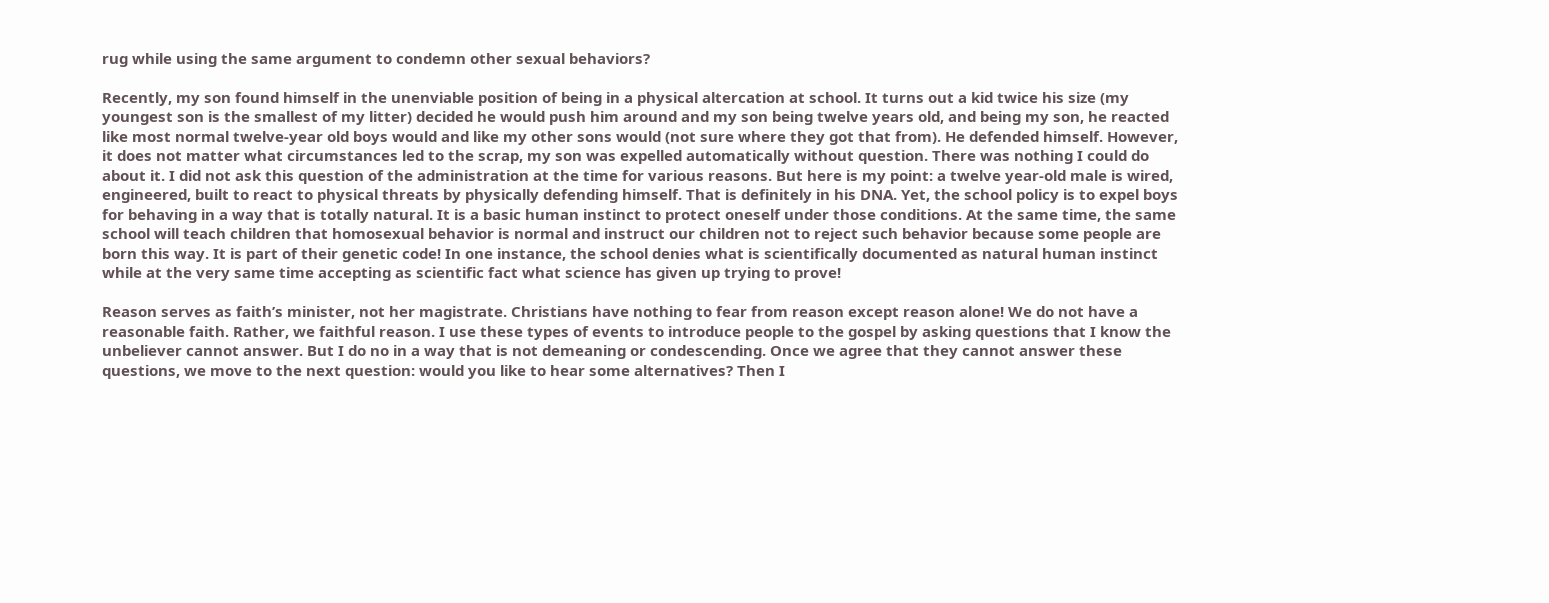rug while using the same argument to condemn other sexual behaviors?

Recently, my son found himself in the unenviable position of being in a physical altercation at school. It turns out a kid twice his size (my youngest son is the smallest of my litter) decided he would push him around and my son being twelve years old, and being my son, he reacted like most normal twelve-year old boys would and like my other sons would (not sure where they got that from). He defended himself. However, it does not matter what circumstances led to the scrap, my son was expelled automatically without question. There was nothing I could do about it. I did not ask this question of the administration at the time for various reasons. But here is my point: a twelve year-old male is wired, engineered, built to react to physical threats by physically defending himself. That is definitely in his DNA. Yet, the school policy is to expel boys for behaving in a way that is totally natural. It is a basic human instinct to protect oneself under those conditions. At the same time, the same school will teach children that homosexual behavior is normal and instruct our children not to reject such behavior because some people are born this way. It is part of their genetic code! In one instance, the school denies what is scientifically documented as natural human instinct while at the very same time accepting as scientific fact what science has given up trying to prove!

Reason serves as faith’s minister, not her magistrate. Christians have nothing to fear from reason except reason alone! We do not have a reasonable faith. Rather, we faithful reason. I use these types of events to introduce people to the gospel by asking questions that I know the unbeliever cannot answer. But I do no in a way that is not demeaning or condescending. Once we agree that they cannot answer these questions, we move to the next question: would you like to hear some alternatives? Then I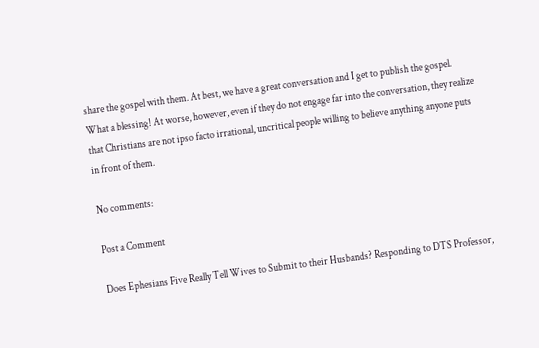share the gospel with them. At best, we have a great conversation and I get to publish the gospel. What a blessing! At worse, however, even if they do not engage far into the conversation, they realize that Christians are not ipso facto irrational, uncritical people willing to believe anything anyone puts in front of them.

No comments:

Post a Comment

Does Ephesians Five Really Tell Wives to Submit to their Husbands? Responding to DTS Professor,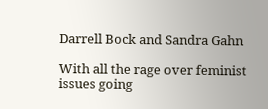Darrell Bock and Sandra Gahn

With all the rage over feminist issues going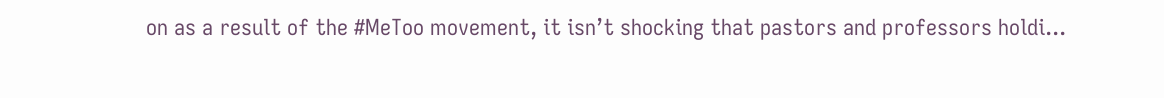on as a result of the #MeToo movement, it isn’t shocking that pastors and professors holdi...